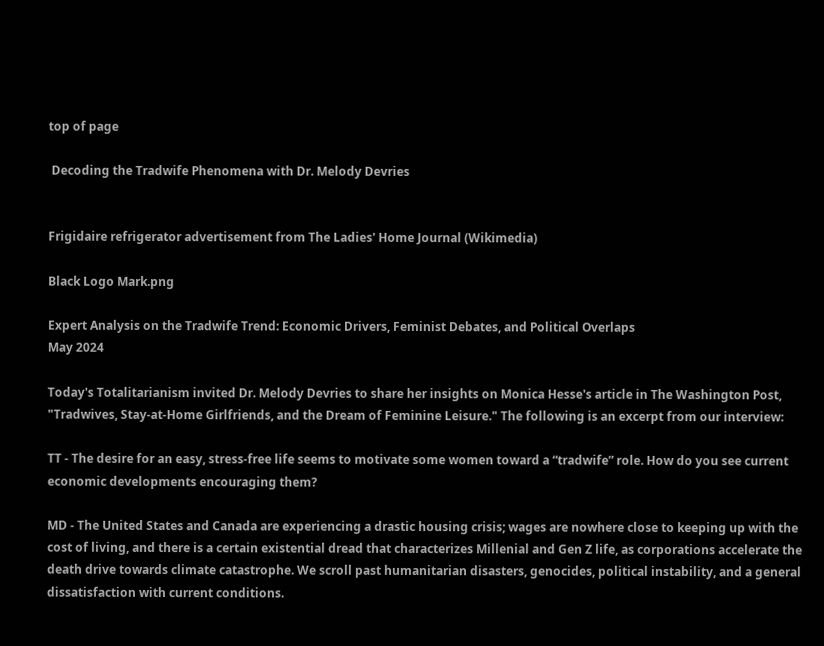top of page

 Decoding the Tradwife Phenomena with Dr. Melody Devries


Frigidaire refrigerator advertisement from The Ladies' Home Journal (Wikimedia)

Black Logo Mark.png

Expert Analysis on the Tradwife Trend: Economic Drivers, Feminist Debates, and Political Overlaps
May 2024

Today's Totalitarianism invited Dr. Melody Devries to share her insights on Monica Hesse's article in The Washington Post, "Tradwives, Stay-at-Home Girlfriends, and the Dream of Feminine Leisure." The following is an excerpt from our interview:

TT - The desire for an easy, stress-free life seems to motivate some women toward a “tradwife” role. How do you see current economic developments encouraging them?

MD - The United States and Canada are experiencing a drastic housing crisis; wages are nowhere close to keeping up with the cost of living, and there is a certain existential dread that characterizes Millenial and Gen Z life, as corporations accelerate the death drive towards climate catastrophe. We scroll past humanitarian disasters, genocides, political instability, and a general dissatisfaction with current conditions.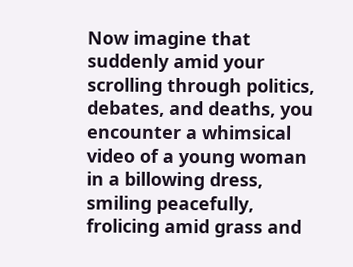Now imagine that suddenly amid your scrolling through politics, debates, and deaths, you encounter a whimsical video of a young woman in a billowing dress, smiling peacefully, frolicing amid grass and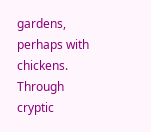gardens, perhaps with chickens. Through cryptic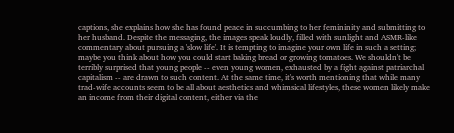captions, she explains how she has found peace in succumbing to her femininity and submitting to her husband. Despite the messaging, the images speak loudly, filled with sunlight and ASMR-like commentary about pursuing a 'slow life'. It is tempting to imagine your own life in such a setting; maybe you think about how you could start baking bread or growing tomatoes. We shouldn't be terribly surprised that young people -- even young women, exhausted by a fight against patriarchal capitalism -- are drawn to such content. At the same time, it's worth mentioning that while many trad-wife accounts seem to be all about aesthetics and whimsical lifestyles, these women likely make an income from their digital content, either via the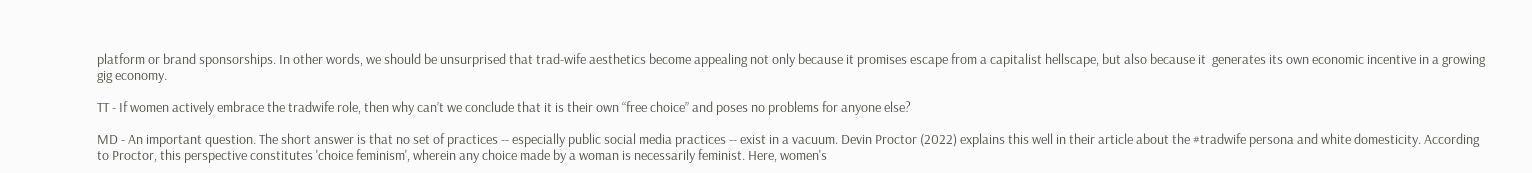platform or brand sponsorships. In other words, we should be unsurprised that trad-wife aesthetics become appealing not only because it promises escape from a capitalist hellscape, but also because it  generates its own economic incentive in a growing gig economy.

TT - If women actively embrace the tradwife role, then why can’t we conclude that it is their own “free choice” and poses no problems for anyone else?

MD - An important question. The short answer is that no set of practices -- especially public social media practices -- exist in a vacuum. Devin Proctor (2022) explains this well in their article about the #tradwife persona and white domesticity. According to Proctor, this perspective constitutes 'choice feminism', wherein any choice made by a woman is necessarily feminist. Here, women's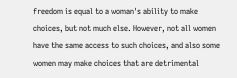freedom is equal to a woman's ability to make choices, but not much else. However, not all women have the same access to such choices, and also some women may make choices that are detrimental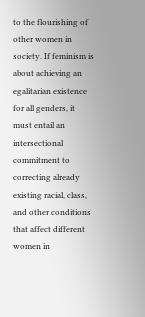to the flourishing of other women in society. If feminism is about achieving an egalitarian existence for all genders, it must entail an intersectional commitment to correcting already existing racial, class, and other conditions that affect different women in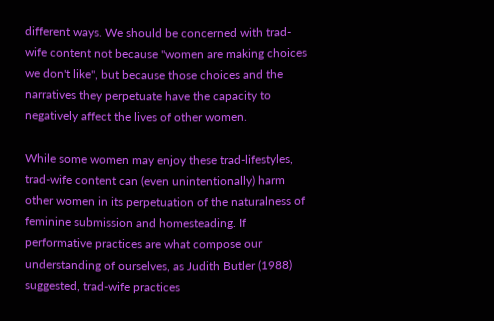different ways. We should be concerned with trad-wife content not because "women are making choices we don't like", but because those choices and the narratives they perpetuate have the capacity to negatively affect the lives of other women.

While some women may enjoy these trad-lifestyles, trad-wife content can (even unintentionally) harm other women in its perpetuation of the naturalness of feminine submission and homesteading. If performative practices are what compose our understanding of ourselves, as Judith Butler (1988) suggested, trad-wife practices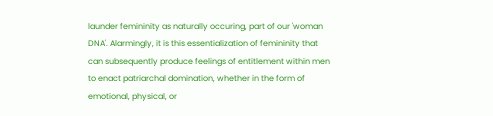launder femininity as naturally occuring, part of our 'woman DNA'. Alarmingly, it is this essentialization of femininity that can subsequently produce feelings of entitlement within men to enact patriarchal domination, whether in the form of emotional, physical, or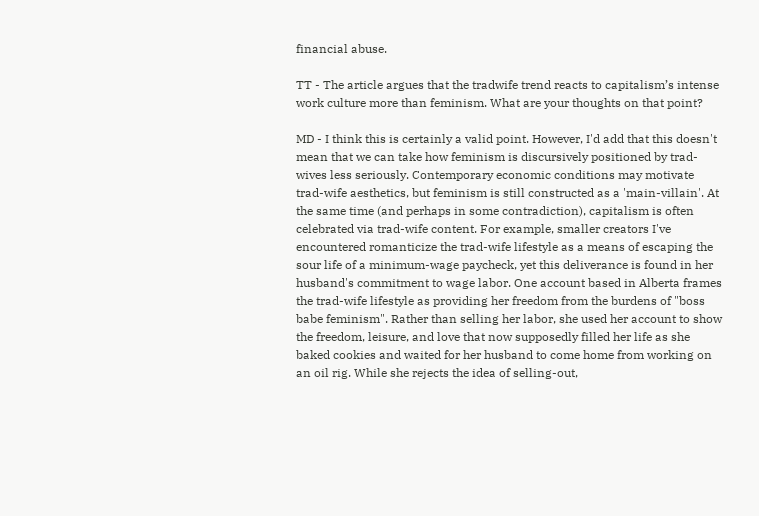financial abuse.

TT - The article argues that the tradwife trend reacts to capitalism’s intense work culture more than feminism. What are your thoughts on that point?

MD - I think this is certainly a valid point. However, I'd add that this doesn't mean that we can take how feminism is discursively positioned by trad-wives less seriously. Contemporary economic conditions may motivate trad-wife aesthetics, but feminism is still constructed as a 'main-villain'. At the same time (and perhaps in some contradiction), capitalism is often celebrated via trad-wife content. For example, smaller creators I've encountered romanticize the trad-wife lifestyle as a means of escaping the sour life of a minimum-wage paycheck, yet this deliverance is found in her husband's commitment to wage labor. One account based in Alberta frames the trad-wife lifestyle as providing her freedom from the burdens of "boss babe feminism". Rather than selling her labor, she used her account to show the freedom, leisure, and love that now supposedly filled her life as she baked cookies and waited for her husband to come home from working on an oil rig. While she rejects the idea of selling-out,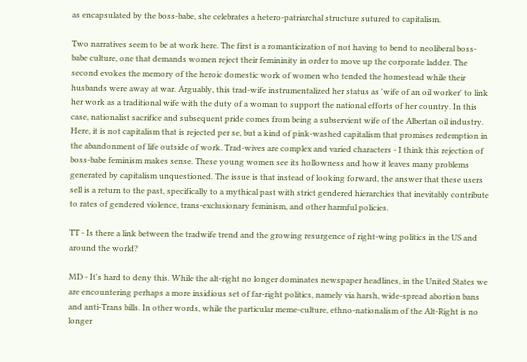as encapsulated by the boss-babe, she celebrates a hetero-patriarchal structure sutured to capitalism.

Two narratives seem to be at work here. The first is a romanticization of not having to bend to neoliberal boss-babe culture, one that demands women reject their femininity in order to move up the corporate ladder. The second evokes the memory of the heroic domestic work of women who tended the homestead while their husbands were away at war. Arguably, this trad-wife instrumentalized her status as 'wife of an oil worker' to link her work as a traditional wife with the duty of a woman to support the national efforts of her country. In this case, nationalist sacrifice and subsequent pride comes from being a subservient wife of the Albertan oil industry. Here, it is not capitalism that is rejected per se, but a kind of pink-washed capitalism that promises redemption in the abandonment of life outside of work. Trad-wives are complex and varied characters - I think this rejection of boss-babe feminism makes sense. These young women see its hollowness and how it leaves many problems generated by capitalism unquestioned. The issue is that instead of looking forward, the answer that these users sell is a return to the past, specifically to a mythical past with strict gendered hierarchies that inevitably contribute to rates of gendered violence, trans-exclusionary feminism, and other harmful policies.

TT - Is there a link between the tradwife trend and the growing resurgence of right-wing politics in the US and around the world?

MD - It's hard to deny this. While the alt-right no longer dominates newspaper headlines, in the United States we are encountering perhaps a more insidious set of far-right politics, namely via harsh, wide-spread abortion bans and anti-Trans bills. In other words, while the particular meme-culture, ethno-nationalism of the Alt-Right is no longer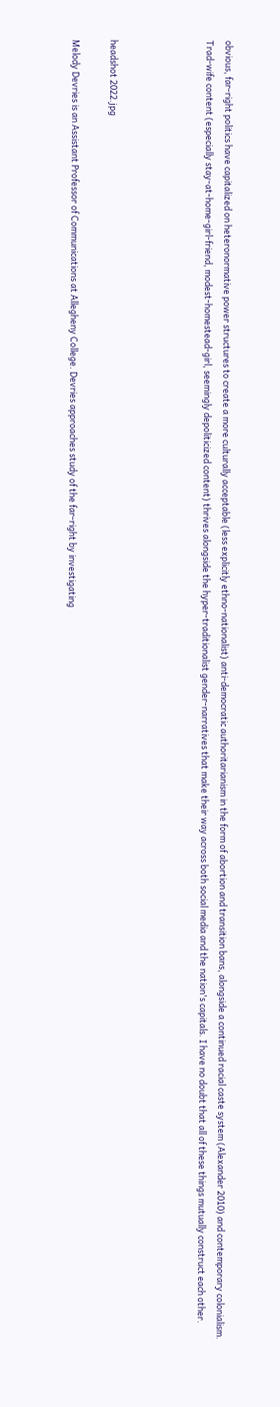obvious, far-right politics have capitalized on heteronormative power structures to create a more culturally acceptable (less explicitly ethno-nationalist) anti-democratic authoritarianism in the form of abortion and transition bans, alongside a continued racial caste system (Alexander 2010) and contemporary colonialism. Trad-wife content (especially stay-at-home-girl-friend, modest-homestead-girl, seemingly depoliticized content) thrives alongside the hyper-traditionalist gender-narratives that make their way across both social media and the nation's capitals. I have no doubt that all of these things mutually construct each other.




headshot 2022.jpg

Melody Devries is an Assistant Professor of Communications at Allegheny College. Devries approaches study of the far-right by investigating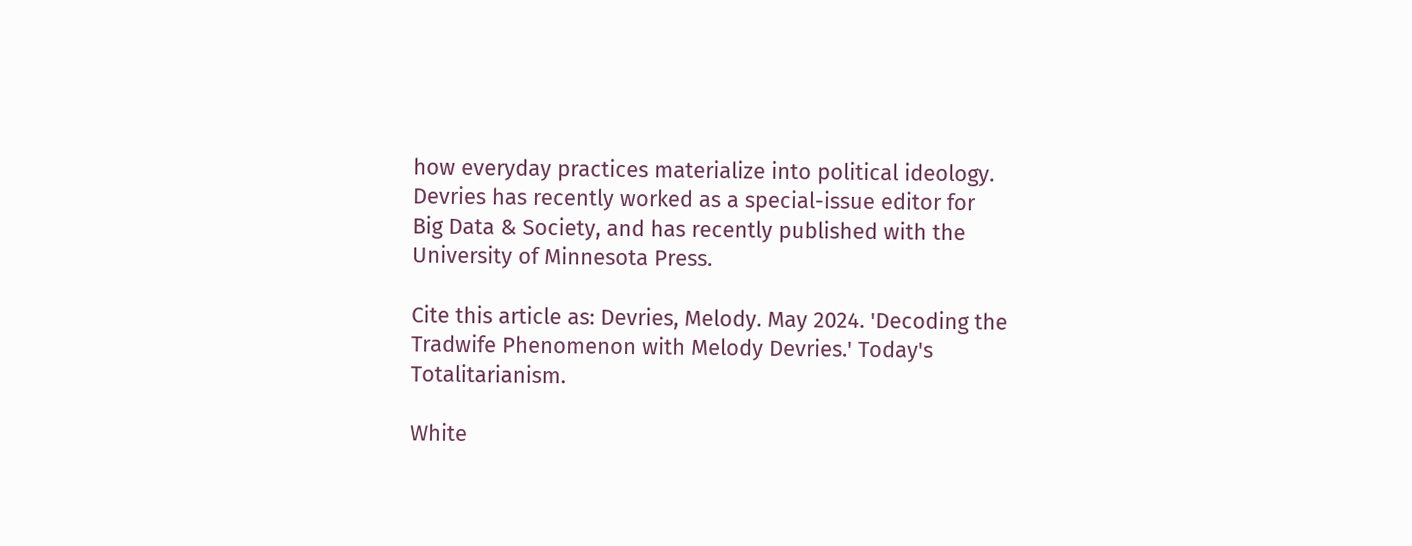how everyday practices materialize into political ideology. Devries has recently worked as a special-issue editor for Big Data & Society, and has recently published with the University of Minnesota Press.

Cite this article as: Devries, Melody. May 2024. 'Decoding the Tradwife Phenomenon with Melody Devries.' Today's Totalitarianism.

White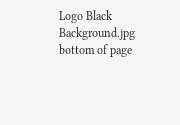Logo Black Background.jpg
bottom of page